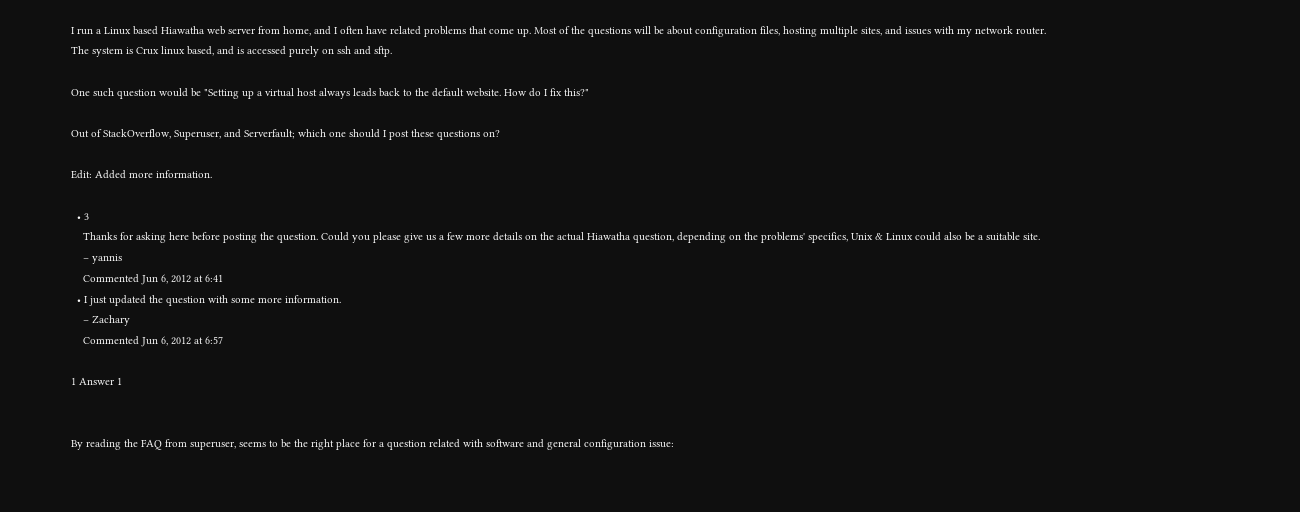I run a Linux based Hiawatha web server from home, and I often have related problems that come up. Most of the questions will be about configuration files, hosting multiple sites, and issues with my network router. The system is Crux linux based, and is accessed purely on ssh and sftp.

One such question would be "Setting up a virtual host always leads back to the default website. How do I fix this?"

Out of StackOverflow, Superuser, and Serverfault; which one should I post these questions on?

Edit: Added more information.

  • 3
    Thanks for asking here before posting the question. Could you please give us a few more details on the actual Hiawatha question, depending on the problems' specifics, Unix & Linux could also be a suitable site.
    – yannis
    Commented Jun 6, 2012 at 6:41
  • I just updated the question with some more information.
    – Zachary
    Commented Jun 6, 2012 at 6:57

1 Answer 1


By reading the FAQ from superuser, seems to be the right place for a question related with software and general configuration issue: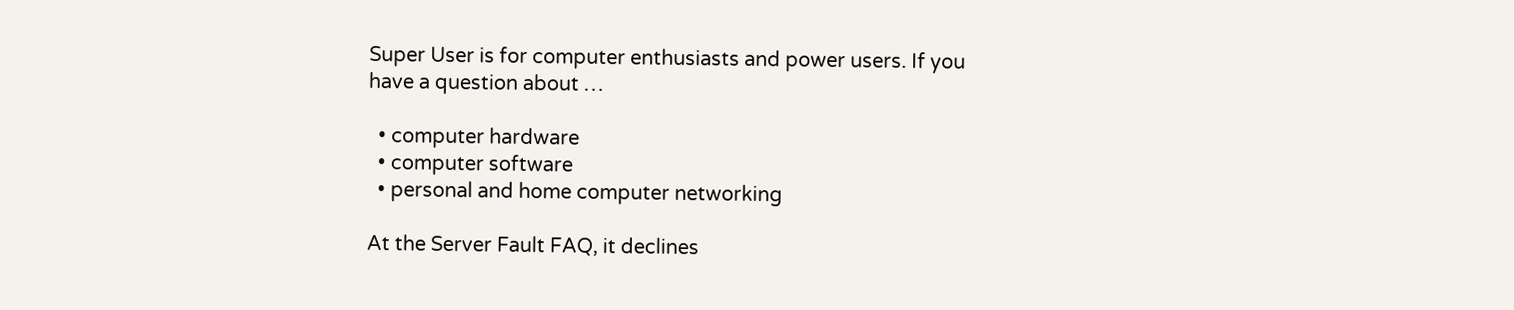Super User is for computer enthusiasts and power users. If you have a question about …

  • computer hardware
  • computer software
  • personal and home computer networking

At the Server Fault FAQ, it declines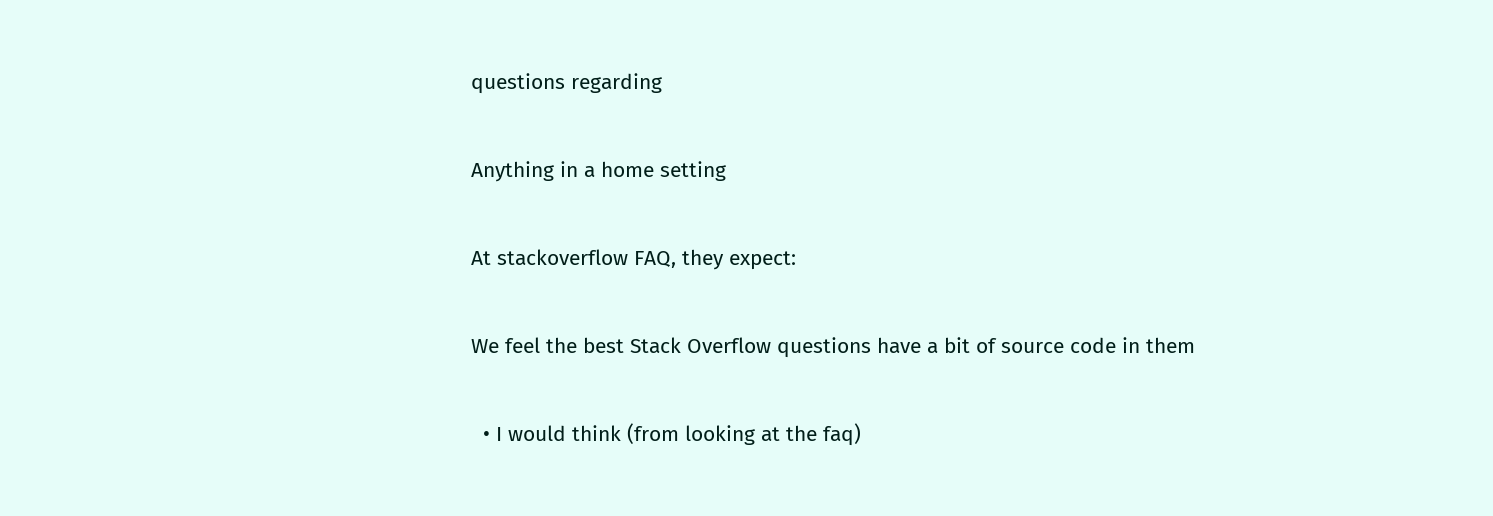questions regarding

Anything in a home setting

At stackoverflow FAQ, they expect:

We feel the best Stack Overflow questions have a bit of source code in them

  • I would think (from looking at the faq)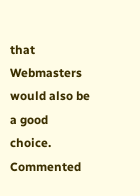that Webmasters would also be a good choice. Commented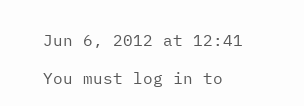Jun 6, 2012 at 12:41

You must log in to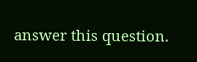answer this question.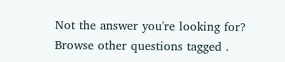Not the answer you're looking for? Browse other questions tagged .